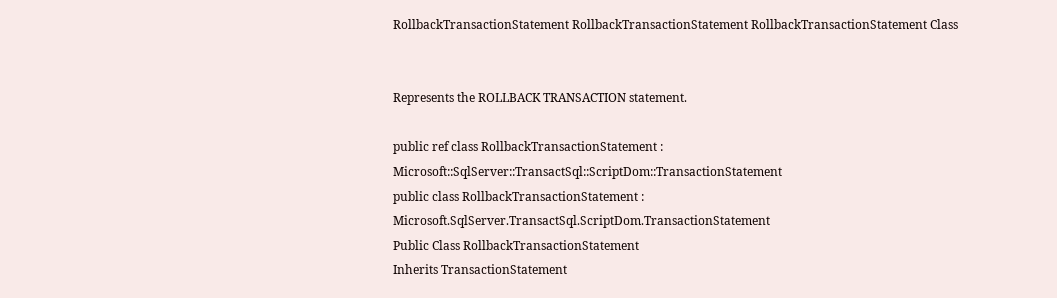RollbackTransactionStatement RollbackTransactionStatement RollbackTransactionStatement Class


Represents the ROLLBACK TRANSACTION statement.

public ref class RollbackTransactionStatement : Microsoft::SqlServer::TransactSql::ScriptDom::TransactionStatement
public class RollbackTransactionStatement : Microsoft.SqlServer.TransactSql.ScriptDom.TransactionStatement
Public Class RollbackTransactionStatement
Inherits TransactionStatement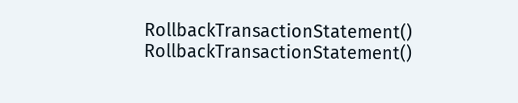RollbackTransactionStatement() RollbackTransactionStatement()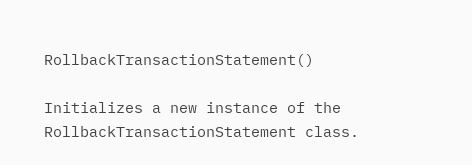RollbackTransactionStatement()

Initializes a new instance of the RollbackTransactionStatement class.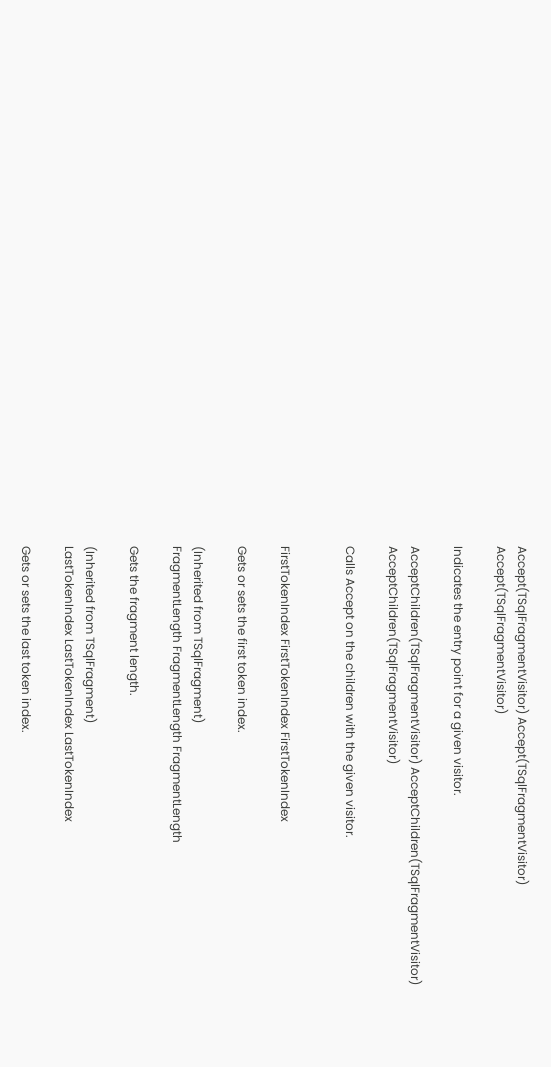Accept(TSqlFragmentVisitor) Accept(TSqlFragmentVisitor) Accept(TSqlFragmentVisitor)

Indicates the entry point for a given visitor.

AcceptChildren(TSqlFragmentVisitor) AcceptChildren(TSqlFragmentVisitor) AcceptChildren(TSqlFragmentVisitor)

Calls Accept on the children with the given visitor.


FirstTokenIndex FirstTokenIndex FirstTokenIndex

Gets or sets the first token index.

(Inherited from TSqlFragment)
FragmentLength FragmentLength FragmentLength

Gets the fragment length.

(Inherited from TSqlFragment)
LastTokenIndex LastTokenIndex LastTokenIndex

Gets or sets the last token index.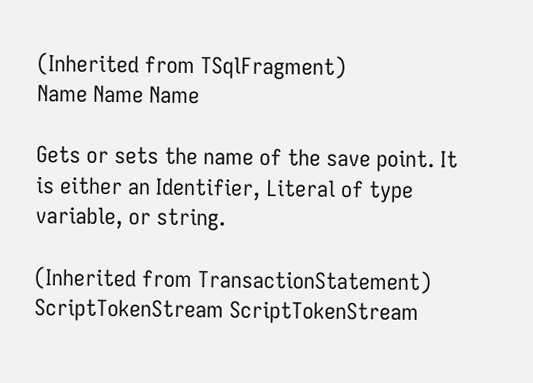(Inherited from TSqlFragment)
Name Name Name

Gets or sets the name of the save point. It is either an Identifier, Literal of type variable, or string.

(Inherited from TransactionStatement)
ScriptTokenStream ScriptTokenStream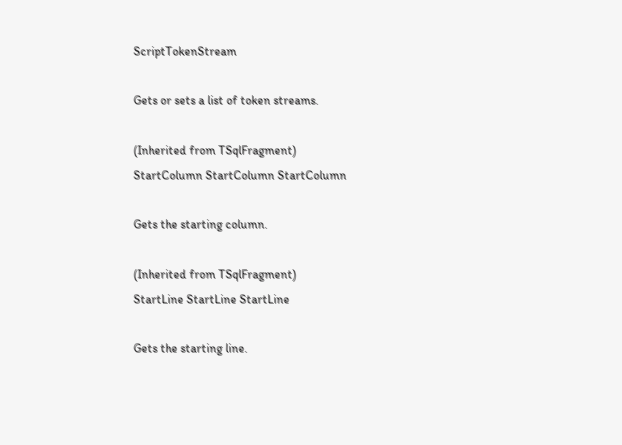ScriptTokenStream

Gets or sets a list of token streams.

(Inherited from TSqlFragment)
StartColumn StartColumn StartColumn

Gets the starting column.

(Inherited from TSqlFragment)
StartLine StartLine StartLine

Gets the starting line.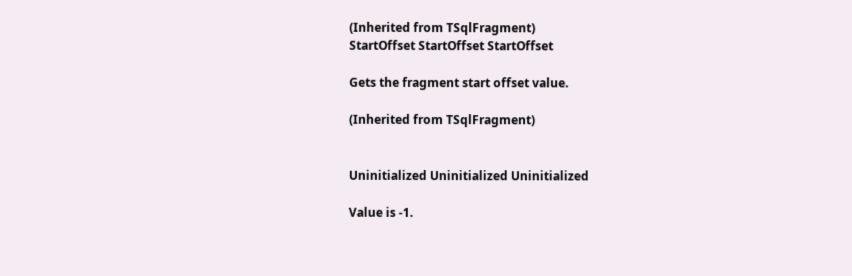(Inherited from TSqlFragment)
StartOffset StartOffset StartOffset

Gets the fragment start offset value.

(Inherited from TSqlFragment)


Uninitialized Uninitialized Uninitialized

Value is -1.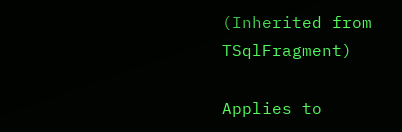(Inherited from TSqlFragment)

Applies to